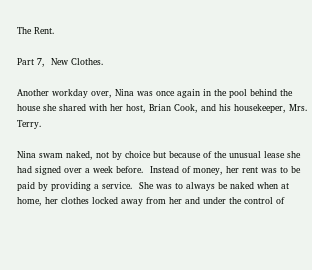The Rent.

Part 7,  New Clothes.

Another workday over, Nina was once again in the pool behind the house she shared with her host, Brian Cook, and his housekeeper, Mrs. Terry.

Nina swam naked, not by choice but because of the unusual lease she had signed over a week before.  Instead of money, her rent was to be paid by providing a service.  She was to always be naked when at home, her clothes locked away from her and under the control of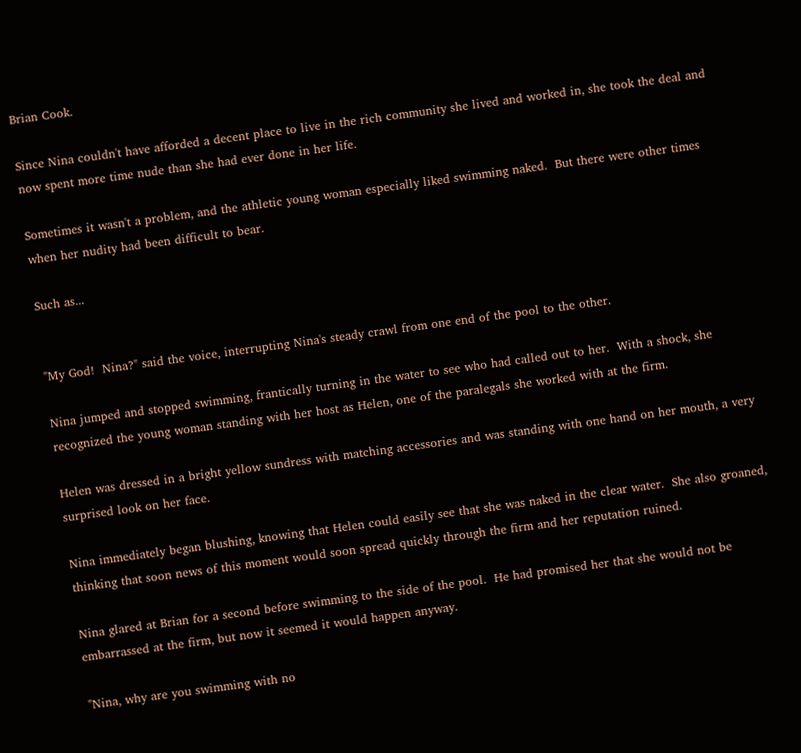Brian Cook.

Since Nina couldn't have afforded a decent place to live in the rich community she lived and worked in, she took the deal and now spent more time nude than she had ever done in her life.

Sometimes it wasn't a problem, and the athletic young woman especially liked swimming naked.  But there were other times when her nudity had been difficult to bear.

Such as...


"My God!  Nina?" said the voice, interrupting Nina's steady crawl from one end of the pool to the other.

Nina jumped and stopped swimming, frantically turning in the water to see who had called out to her.  With a shock, she recognized the young woman standing with her host as Helen, one of the paralegals she worked with at the firm.

Helen was dressed in a bright yellow sundress with matching accessories and was standing with one hand on her mouth, a very surprised look on her face.

Nina immediately began blushing, knowing that Helen could easily see that she was naked in the clear water.  She also groaned, thinking that soon news of this moment would soon spread quickly through the firm and her reputation ruined.

Nina glared at Brian for a second before swimming to the side of the pool.  He had promised her that she would not be embarrassed at the firm, but now it seemed it would happen anyway.

"Nina, why are you swimming with no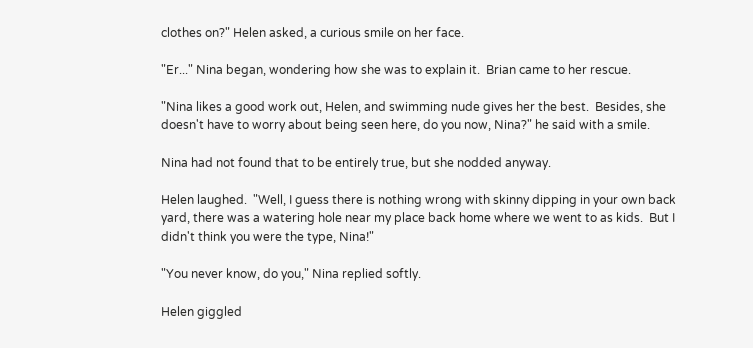clothes on?" Helen asked, a curious smile on her face.

"Er..." Nina began, wondering how she was to explain it.  Brian came to her rescue.

"Nina likes a good work out, Helen, and swimming nude gives her the best.  Besides, she doesn't have to worry about being seen here, do you now, Nina?" he said with a smile.

Nina had not found that to be entirely true, but she nodded anyway.

Helen laughed.  "Well, I guess there is nothing wrong with skinny dipping in your own back yard, there was a watering hole near my place back home where we went to as kids.  But I didn't think you were the type, Nina!"

"You never know, do you," Nina replied softly.

Helen giggled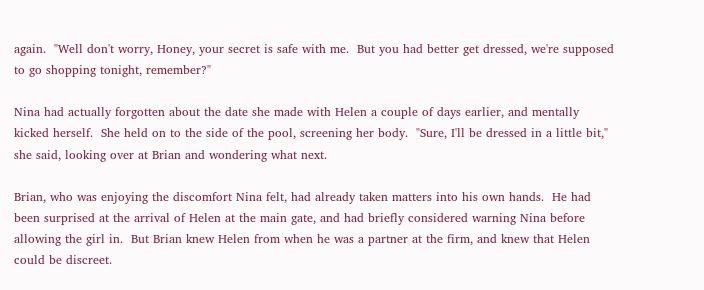again.  "Well don't worry, Honey, your secret is safe with me.  But you had better get dressed, we're supposed to go shopping tonight, remember?"

Nina had actually forgotten about the date she made with Helen a couple of days earlier, and mentally kicked herself.  She held on to the side of the pool, screening her body.  "Sure, I'll be dressed in a little bit," she said, looking over at Brian and wondering what next.

Brian, who was enjoying the discomfort Nina felt, had already taken matters into his own hands.  He had been surprised at the arrival of Helen at the main gate, and had briefly considered warning Nina before allowing the girl in.  But Brian knew Helen from when he was a partner at the firm, and knew that Helen could be discreet.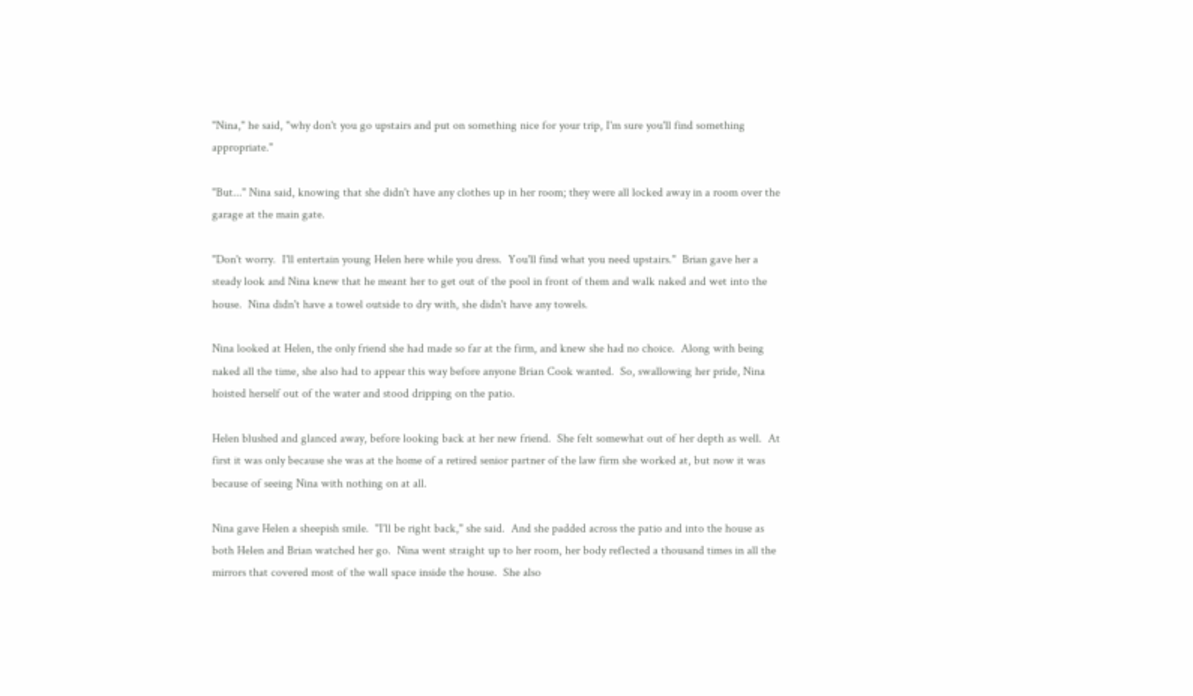"Nina," he said, "why don't you go upstairs and put on something nice for your trip, I'm sure you'll find something appropriate."

"But..." Nina said, knowing that she didn't have any clothes up in her room; they were all locked away in a room over the garage at the main gate.

"Don't worry.  I'll entertain young Helen here while you dress.  You'll find what you need upstairs."  Brian gave her a steady look and Nina knew that he meant her to get out of the pool in front of them and walk naked and wet into the house.  Nina didn't have a towel outside to dry with, she didn't have any towels.

Nina looked at Helen, the only friend she had made so far at the firm, and knew she had no choice.  Along with being naked all the time, she also had to appear this way before anyone Brian Cook wanted.  So, swallowing her pride, Nina hoisted herself out of the water and stood dripping on the patio.

Helen blushed and glanced away, before looking back at her new friend.  She felt somewhat out of her depth as well.  At first it was only because she was at the home of a retired senior partner of the law firm she worked at, but now it was because of seeing Nina with nothing on at all.

Nina gave Helen a sheepish smile.  "I'll be right back," she said.  And she padded across the patio and into the house as both Helen and Brian watched her go.  Nina went straight up to her room, her body reflected a thousand times in all the mirrors that covered most of the wall space inside the house.  She also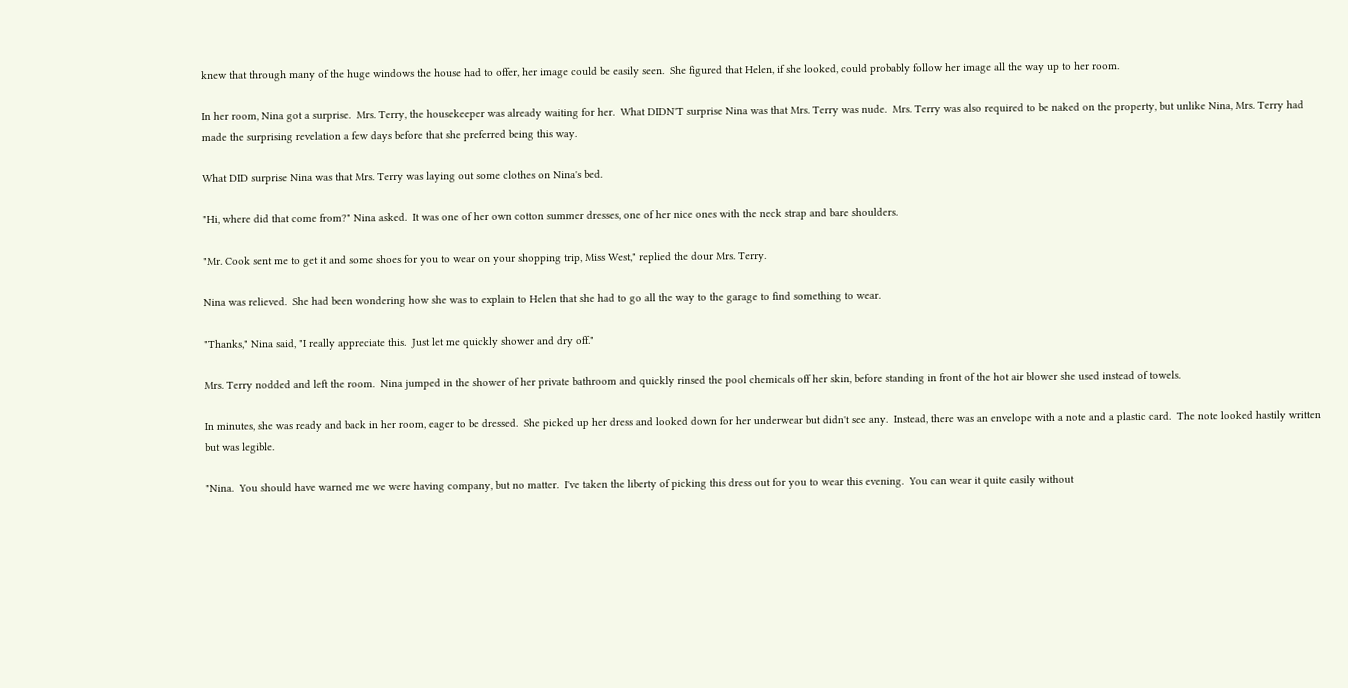knew that through many of the huge windows the house had to offer, her image could be easily seen.  She figured that Helen, if she looked, could probably follow her image all the way up to her room.

In her room, Nina got a surprise.  Mrs. Terry, the housekeeper was already waiting for her.  What DIDN'T surprise Nina was that Mrs. Terry was nude.  Mrs. Terry was also required to be naked on the property, but unlike Nina, Mrs. Terry had made the surprising revelation a few days before that she preferred being this way.

What DID surprise Nina was that Mrs. Terry was laying out some clothes on Nina's bed.

"Hi, where did that come from?" Nina asked.  It was one of her own cotton summer dresses, one of her nice ones with the neck strap and bare shoulders.

"Mr. Cook sent me to get it and some shoes for you to wear on your shopping trip, Miss West," replied the dour Mrs. Terry.

Nina was relieved.  She had been wondering how she was to explain to Helen that she had to go all the way to the garage to find something to wear.

"Thanks," Nina said, "I really appreciate this.  Just let me quickly shower and dry off."

Mrs. Terry nodded and left the room.  Nina jumped in the shower of her private bathroom and quickly rinsed the pool chemicals off her skin, before standing in front of the hot air blower she used instead of towels.

In minutes, she was ready and back in her room, eager to be dressed.  She picked up her dress and looked down for her underwear but didn't see any.  Instead, there was an envelope with a note and a plastic card.  The note looked hastily written but was legible.

"Nina.  You should have warned me we were having company, but no matter.  I've taken the liberty of picking this dress out for you to wear this evening.  You can wear it quite easily without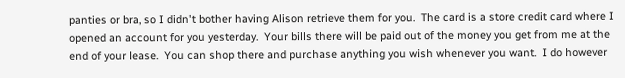panties or bra, so I didn't bother having Alison retrieve them for you.  The card is a store credit card where I opened an account for you yesterday.  Your bills there will be paid out of the money you get from me at the end of your lease.  You can shop there and purchase anything you wish whenever you want.  I do however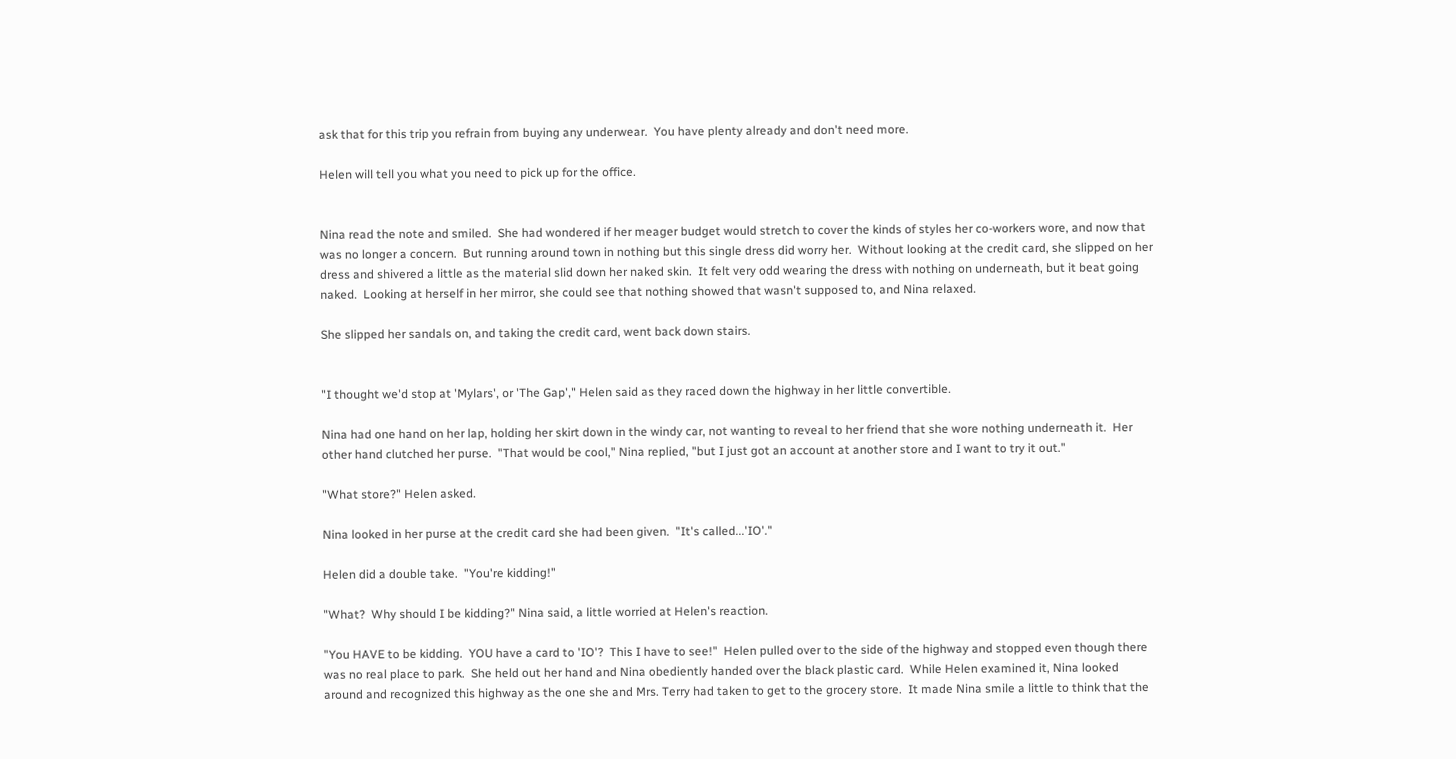ask that for this trip you refrain from buying any underwear.  You have plenty already and don't need more.

Helen will tell you what you need to pick up for the office.


Nina read the note and smiled.  She had wondered if her meager budget would stretch to cover the kinds of styles her co-workers wore, and now that was no longer a concern.  But running around town in nothing but this single dress did worry her.  Without looking at the credit card, she slipped on her dress and shivered a little as the material slid down her naked skin.  It felt very odd wearing the dress with nothing on underneath, but it beat going naked.  Looking at herself in her mirror, she could see that nothing showed that wasn't supposed to, and Nina relaxed.

She slipped her sandals on, and taking the credit card, went back down stairs.


"I thought we'd stop at 'Mylars', or 'The Gap'," Helen said as they raced down the highway in her little convertible.

Nina had one hand on her lap, holding her skirt down in the windy car, not wanting to reveal to her friend that she wore nothing underneath it.  Her other hand clutched her purse.  "That would be cool," Nina replied, "but I just got an account at another store and I want to try it out."

"What store?" Helen asked.

Nina looked in her purse at the credit card she had been given.  "It's called...'IO'."

Helen did a double take.  "You're kidding!"

"What?  Why should I be kidding?" Nina said, a little worried at Helen's reaction.

"You HAVE to be kidding.  YOU have a card to 'IO'?  This I have to see!"  Helen pulled over to the side of the highway and stopped even though there was no real place to park.  She held out her hand and Nina obediently handed over the black plastic card.  While Helen examined it, Nina looked around and recognized this highway as the one she and Mrs. Terry had taken to get to the grocery store.  It made Nina smile a little to think that the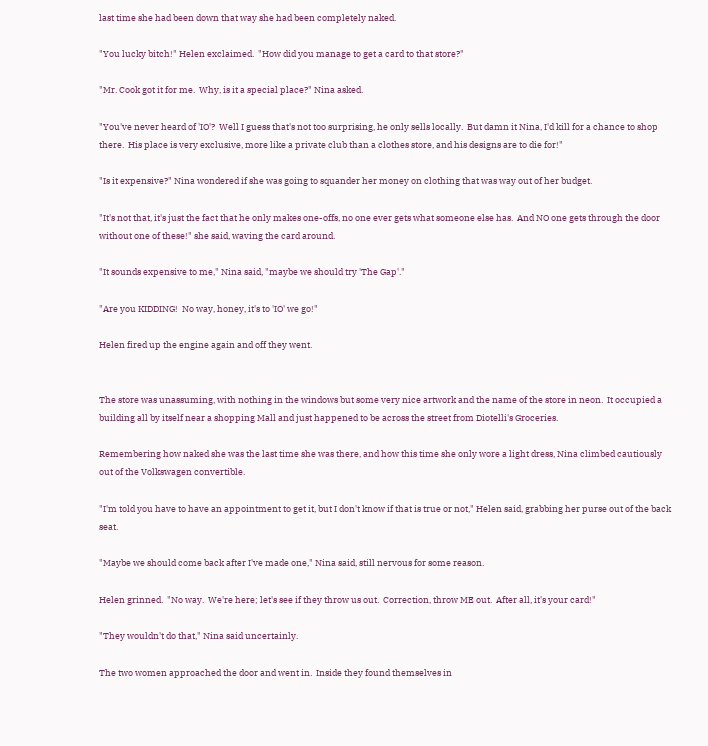last time she had been down that way she had been completely naked.

"You lucky bitch!" Helen exclaimed.  "How did you manage to get a card to that store?"

"Mr. Cook got it for me.  Why, is it a special place?" Nina asked.

"You've never heard of 'IO'?  Well I guess that's not too surprising, he only sells locally.  But damn it Nina, I'd kill for a chance to shop there.  His place is very exclusive, more like a private club than a clothes store, and his designs are to die for!"

"Is it expensive?" Nina wondered if she was going to squander her money on clothing that was way out of her budget.

"It's not that, it's just the fact that he only makes one-offs, no one ever gets what someone else has.  And NO one gets through the door without one of these!" she said, waving the card around.

"It sounds expensive to me," Nina said, "maybe we should try 'The Gap'."

"Are you KIDDING!  No way, honey, it's to 'IO' we go!"

Helen fired up the engine again and off they went.


The store was unassuming, with nothing in the windows but some very nice artwork and the name of the store in neon.  It occupied a building all by itself near a shopping Mall and just happened to be across the street from Diotelli's Groceries.

Remembering how naked she was the last time she was there, and how this time she only wore a light dress, Nina climbed cautiously out of the Volkswagen convertible.

"I'm told you have to have an appointment to get it, but I don't know if that is true or not," Helen said, grabbing her purse out of the back seat.

"Maybe we should come back after I've made one," Nina said, still nervous for some reason.

Helen grinned.  "No way.  We're here; let's see if they throw us out.  Correction, throw ME out.  After all, it's your card!"

"They wouldn't do that," Nina said uncertainly.

The two women approached the door and went in.  Inside they found themselves in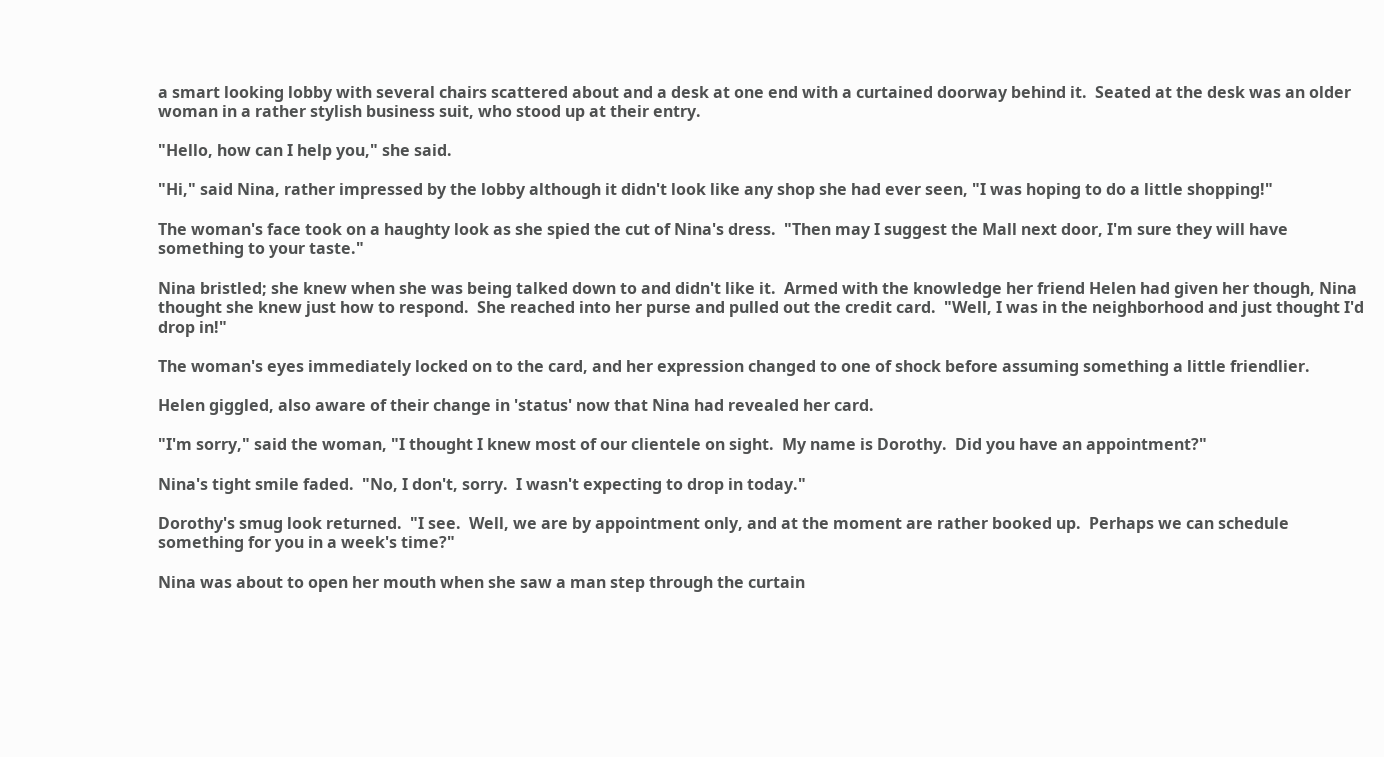a smart looking lobby with several chairs scattered about and a desk at one end with a curtained doorway behind it.  Seated at the desk was an older woman in a rather stylish business suit, who stood up at their entry.

"Hello, how can I help you," she said.

"Hi," said Nina, rather impressed by the lobby although it didn't look like any shop she had ever seen, "I was hoping to do a little shopping!"

The woman's face took on a haughty look as she spied the cut of Nina's dress.  "Then may I suggest the Mall next door, I'm sure they will have something to your taste."

Nina bristled; she knew when she was being talked down to and didn't like it.  Armed with the knowledge her friend Helen had given her though, Nina thought she knew just how to respond.  She reached into her purse and pulled out the credit card.  "Well, I was in the neighborhood and just thought I'd drop in!"

The woman's eyes immediately locked on to the card, and her expression changed to one of shock before assuming something a little friendlier.

Helen giggled, also aware of their change in 'status' now that Nina had revealed her card.

"I'm sorry," said the woman, "I thought I knew most of our clientele on sight.  My name is Dorothy.  Did you have an appointment?"

Nina's tight smile faded.  "No, I don't, sorry.  I wasn't expecting to drop in today."

Dorothy's smug look returned.  "I see.  Well, we are by appointment only, and at the moment are rather booked up.  Perhaps we can schedule something for you in a week's time?"

Nina was about to open her mouth when she saw a man step through the curtain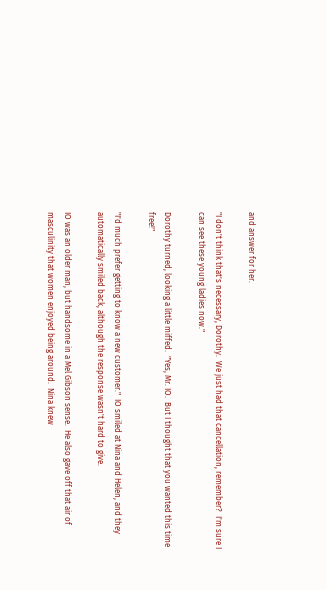and answer for her.

"I don't think that's necessary, Dorothy.  We just had that cancellation, remember?  I'm sure I can see these young ladies now."

Dorothy turned, looking a little miffed.  "Yes, Mr. IO.  But I thought that you wanted this time free!"

"I'd much prefer getting to know a new customer."  IO smiled at Nina and Helen, and they automatically smiled back, although the response wasn't hard to give.

IO was an older man, but handsome in a Mel Gibson sense.  He also gave off that air of masculinity that women enjoyed being around.  Nina knew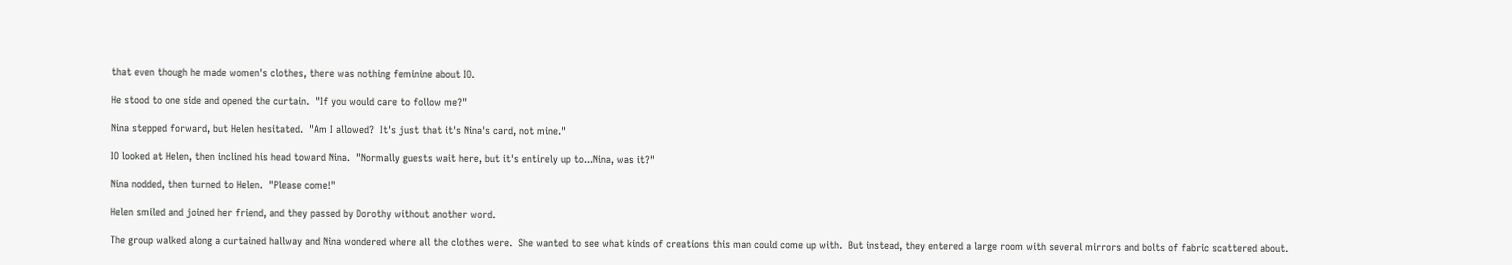that even though he made women's clothes, there was nothing feminine about IO.

He stood to one side and opened the curtain.  "If you would care to follow me?"

Nina stepped forward, but Helen hesitated.  "Am I allowed?  It's just that it's Nina's card, not mine."

IO looked at Helen, then inclined his head toward Nina.  "Normally guests wait here, but it's entirely up to...Nina, was it?"

Nina nodded, then turned to Helen.  "Please come!"

Helen smiled and joined her friend, and they passed by Dorothy without another word.

The group walked along a curtained hallway and Nina wondered where all the clothes were.  She wanted to see what kinds of creations this man could come up with.  But instead, they entered a large room with several mirrors and bolts of fabric scattered about.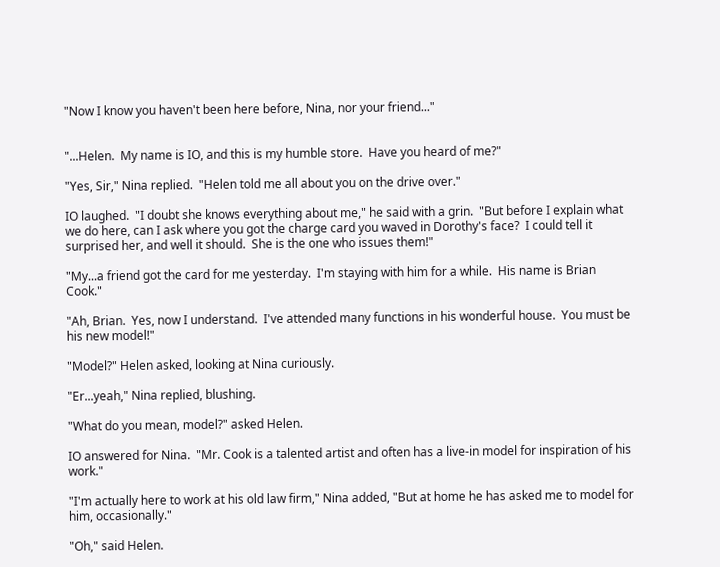"Now I know you haven't been here before, Nina, nor your friend..."


"...Helen.  My name is IO, and this is my humble store.  Have you heard of me?"

"Yes, Sir," Nina replied.  "Helen told me all about you on the drive over."

IO laughed.  "I doubt she knows everything about me," he said with a grin.  "But before I explain what we do here, can I ask where you got the charge card you waved in Dorothy's face?  I could tell it surprised her, and well it should.  She is the one who issues them!"

"My...a friend got the card for me yesterday.  I'm staying with him for a while.  His name is Brian Cook."

"Ah, Brian.  Yes, now I understand.  I've attended many functions in his wonderful house.  You must be his new model!"

"Model?" Helen asked, looking at Nina curiously.

"Er...yeah," Nina replied, blushing.

"What do you mean, model?" asked Helen.

IO answered for Nina.  "Mr. Cook is a talented artist and often has a live-in model for inspiration of his work."

"I'm actually here to work at his old law firm," Nina added, "But at home he has asked me to model for him, occasionally."

"Oh," said Helen.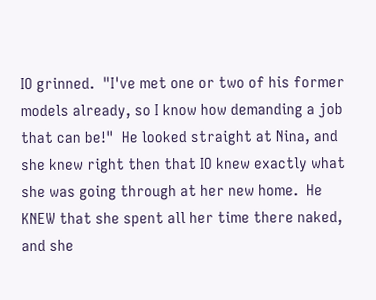IO grinned.  "I've met one or two of his former models already, so I know how demanding a job that can be!"  He looked straight at Nina, and she knew right then that IO knew exactly what she was going through at her new home.  He KNEW that she spent all her time there naked, and she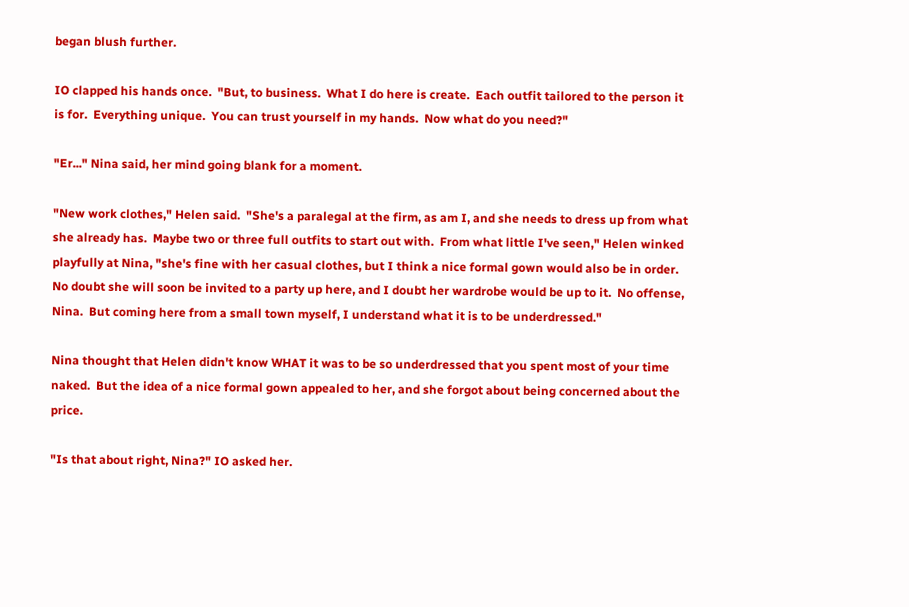began blush further.

IO clapped his hands once.  "But, to business.  What I do here is create.  Each outfit tailored to the person it is for.  Everything unique.  You can trust yourself in my hands.  Now what do you need?"

"Er..." Nina said, her mind going blank for a moment.

"New work clothes," Helen said.  "She's a paralegal at the firm, as am I, and she needs to dress up from what she already has.  Maybe two or three full outfits to start out with.  From what little I've seen," Helen winked playfully at Nina, "she's fine with her casual clothes, but I think a nice formal gown would also be in order.  No doubt she will soon be invited to a party up here, and I doubt her wardrobe would be up to it.  No offense, Nina.  But coming here from a small town myself, I understand what it is to be underdressed."

Nina thought that Helen didn't know WHAT it was to be so underdressed that you spent most of your time naked.  But the idea of a nice formal gown appealed to her, and she forgot about being concerned about the price.

"Is that about right, Nina?" IO asked her.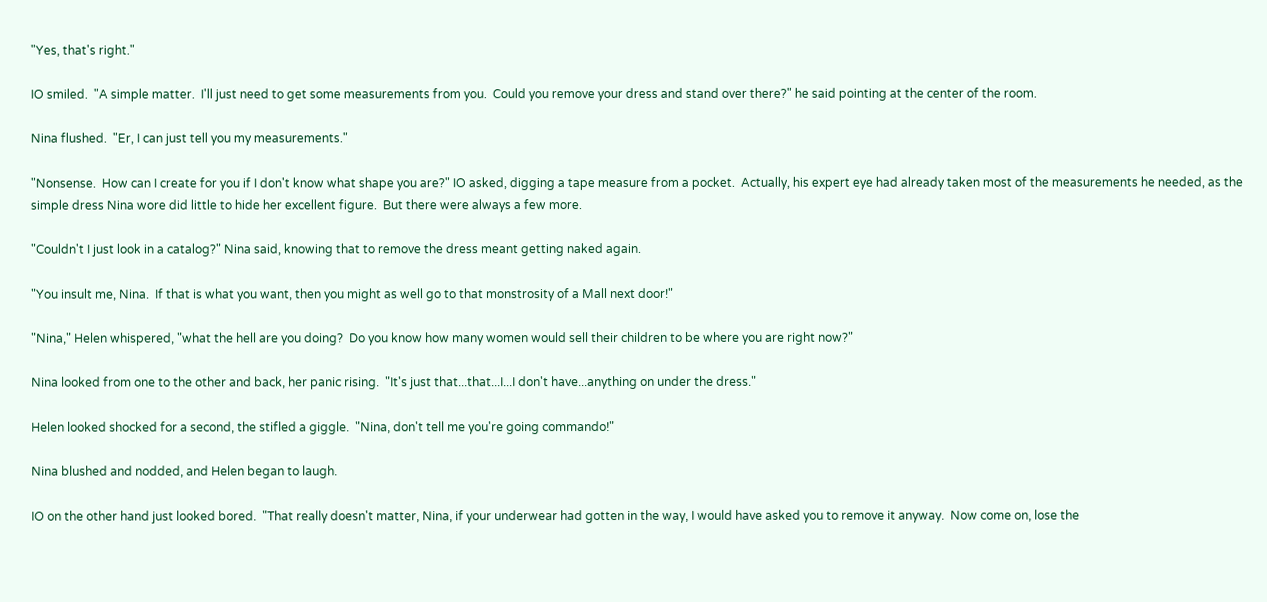"Yes, that's right."

IO smiled.  "A simple matter.  I'll just need to get some measurements from you.  Could you remove your dress and stand over there?" he said pointing at the center of the room.

Nina flushed.  "Er, I can just tell you my measurements."

"Nonsense.  How can I create for you if I don't know what shape you are?" IO asked, digging a tape measure from a pocket.  Actually, his expert eye had already taken most of the measurements he needed, as the simple dress Nina wore did little to hide her excellent figure.  But there were always a few more.

"Couldn't I just look in a catalog?" Nina said, knowing that to remove the dress meant getting naked again.

"You insult me, Nina.  If that is what you want, then you might as well go to that monstrosity of a Mall next door!"

"Nina," Helen whispered, "what the hell are you doing?  Do you know how many women would sell their children to be where you are right now?"

Nina looked from one to the other and back, her panic rising.  "It's just that...that...I...I don't have...anything on under the dress."

Helen looked shocked for a second, the stifled a giggle.  "Nina, don't tell me you're going commando!"

Nina blushed and nodded, and Helen began to laugh.

IO on the other hand just looked bored.  "That really doesn't matter, Nina, if your underwear had gotten in the way, I would have asked you to remove it anyway.  Now come on, lose the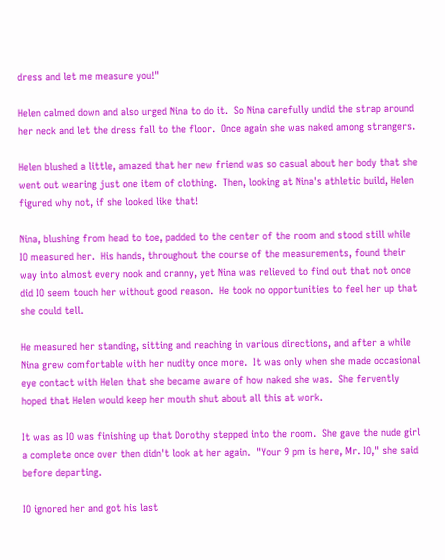dress and let me measure you!"

Helen calmed down and also urged Nina to do it.  So Nina carefully undid the strap around her neck and let the dress fall to the floor.  Once again she was naked among strangers.

Helen blushed a little, amazed that her new friend was so casual about her body that she went out wearing just one item of clothing.  Then, looking at Nina's athletic build, Helen figured why not, if she looked like that!

Nina, blushing from head to toe, padded to the center of the room and stood still while IO measured her.  His hands, throughout the course of the measurements, found their way into almost every nook and cranny, yet Nina was relieved to find out that not once did IO seem touch her without good reason.  He took no opportunities to feel her up that she could tell.

He measured her standing, sitting and reaching in various directions, and after a while Nina grew comfortable with her nudity once more.  It was only when she made occasional eye contact with Helen that she became aware of how naked she was.  She fervently hoped that Helen would keep her mouth shut about all this at work.

It was as IO was finishing up that Dorothy stepped into the room.  She gave the nude girl a complete once over then didn't look at her again.  "Your 9 pm is here, Mr. IO," she said before departing.

IO ignored her and got his last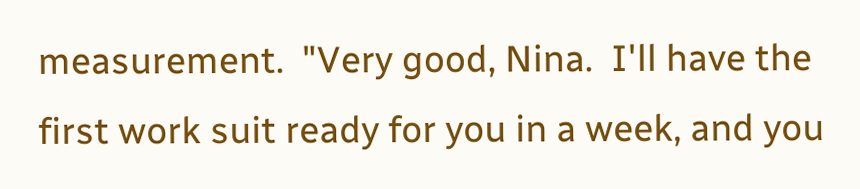measurement.  "Very good, Nina.  I'll have the first work suit ready for you in a week, and you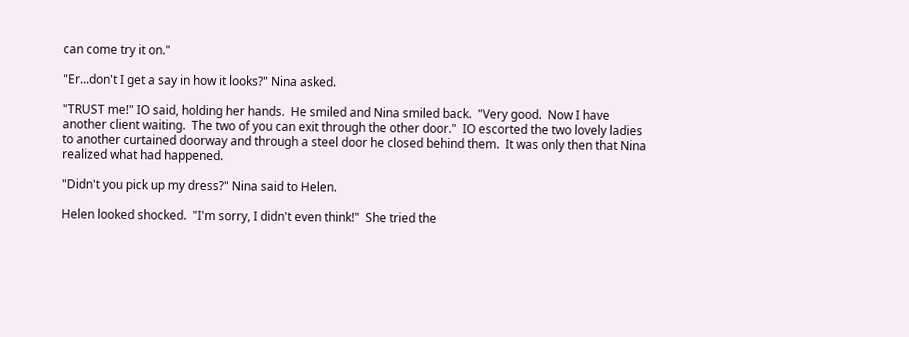can come try it on."

"Er...don't I get a say in how it looks?" Nina asked.

"TRUST me!" IO said, holding her hands.  He smiled and Nina smiled back.  "Very good.  Now I have another client waiting.  The two of you can exit through the other door."  IO escorted the two lovely ladies to another curtained doorway and through a steel door he closed behind them.  It was only then that Nina realized what had happened.

"Didn't you pick up my dress?" Nina said to Helen.

Helen looked shocked.  "I'm sorry, I didn't even think!"  She tried the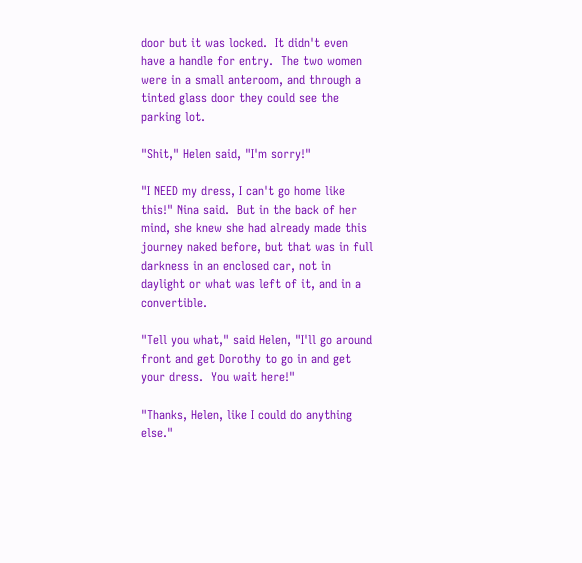door but it was locked.  It didn't even have a handle for entry.  The two women were in a small anteroom, and through a tinted glass door they could see the parking lot.

"Shit," Helen said, "I'm sorry!"

"I NEED my dress, I can't go home like this!" Nina said.  But in the back of her mind, she knew she had already made this journey naked before, but that was in full darkness in an enclosed car, not in daylight or what was left of it, and in a convertible.

"Tell you what," said Helen, "I'll go around front and get Dorothy to go in and get your dress.  You wait here!"

"Thanks, Helen, like I could do anything else."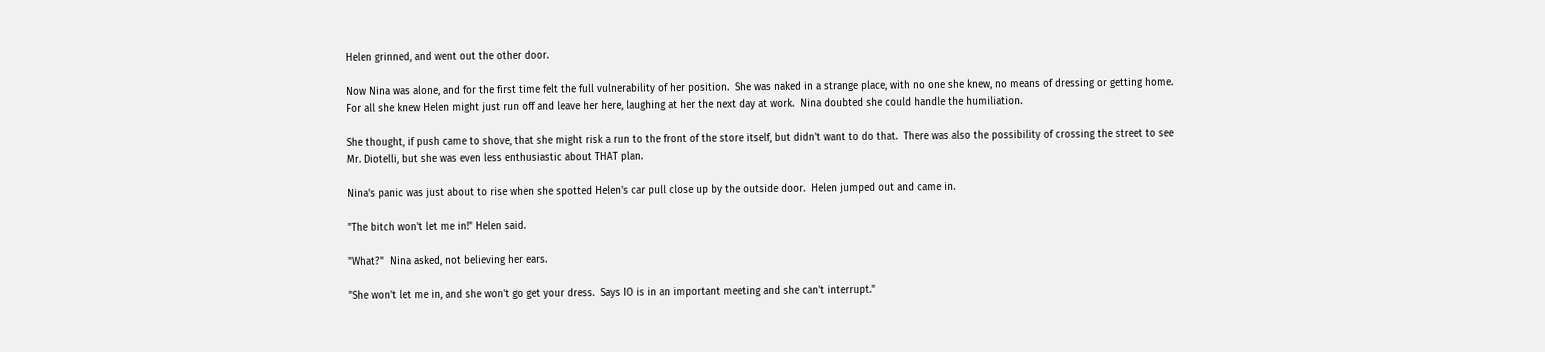Helen grinned, and went out the other door.

Now Nina was alone, and for the first time felt the full vulnerability of her position.  She was naked in a strange place, with no one she knew, no means of dressing or getting home.  For all she knew Helen might just run off and leave her here, laughing at her the next day at work.  Nina doubted she could handle the humiliation.

She thought, if push came to shove, that she might risk a run to the front of the store itself, but didn't want to do that.  There was also the possibility of crossing the street to see Mr. Diotelli, but she was even less enthusiastic about THAT plan.

Nina's panic was just about to rise when she spotted Helen's car pull close up by the outside door.  Helen jumped out and came in.

"The bitch won't let me in!" Helen said.

"What?"  Nina asked, not believing her ears.

"She won't let me in, and she won't go get your dress.  Says IO is in an important meeting and she can't interrupt."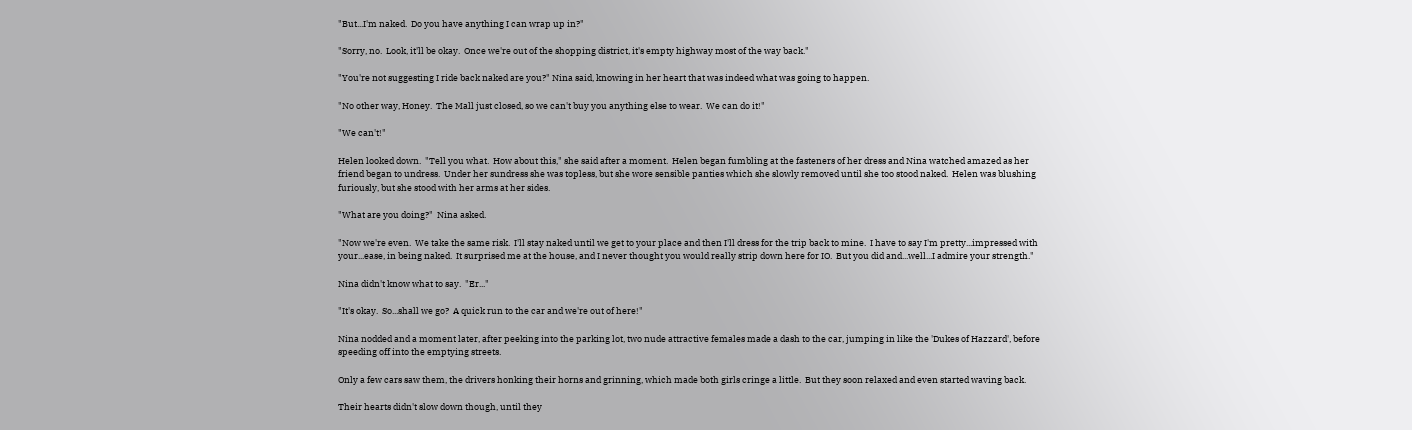"But...I'm naked.  Do you have anything I can wrap up in?"

"Sorry, no.  Look, it'll be okay.  Once we're out of the shopping district, it's empty highway most of the way back."

"You're not suggesting I ride back naked are you?" Nina said, knowing in her heart that was indeed what was going to happen.

"No other way, Honey.  The Mall just closed, so we can't buy you anything else to wear.  We can do it!"

"We can't!"

Helen looked down.  "Tell you what.  How about this," she said after a moment.  Helen began fumbling at the fasteners of her dress and Nina watched amazed as her friend began to undress.  Under her sundress she was topless, but she wore sensible panties which she slowly removed until she too stood naked.  Helen was blushing furiously, but she stood with her arms at her sides.

"What are you doing?"  Nina asked.

"Now we're even.  We take the same risk.  I'll stay naked until we get to your place and then I'll dress for the trip back to mine.  I have to say I'm pretty...impressed with your...ease, in being naked.  It surprised me at the house, and I never thought you would really strip down here for IO.  But you did and...well...I admire your strength."

Nina didn't know what to say.  "Er..."

"It's okay.  So...shall we go?  A quick run to the car and we're out of here!"

Nina nodded and a moment later, after peeking into the parking lot, two nude attractive females made a dash to the car, jumping in like the 'Dukes of Hazzard', before speeding off into the emptying streets.

Only a few cars saw them, the drivers honking their horns and grinning, which made both girls cringe a little.  But they soon relaxed and even started waving back.

Their hearts didn't slow down though, until they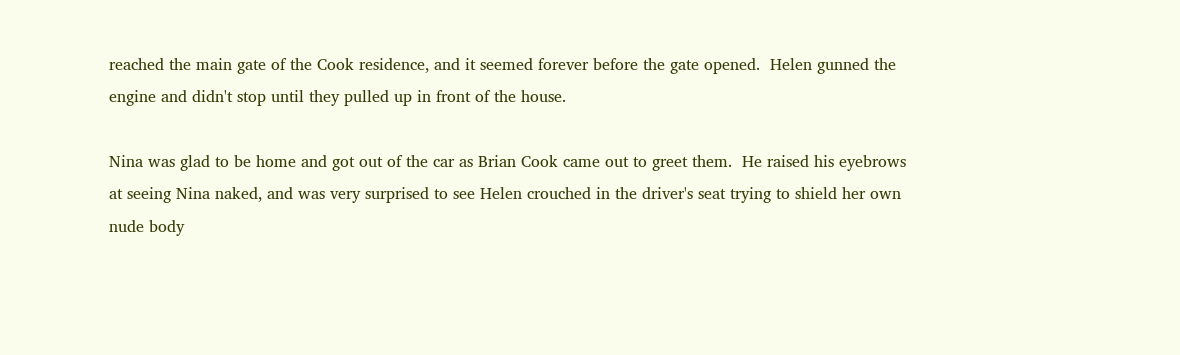reached the main gate of the Cook residence, and it seemed forever before the gate opened.  Helen gunned the engine and didn't stop until they pulled up in front of the house.

Nina was glad to be home and got out of the car as Brian Cook came out to greet them.  He raised his eyebrows at seeing Nina naked, and was very surprised to see Helen crouched in the driver's seat trying to shield her own nude body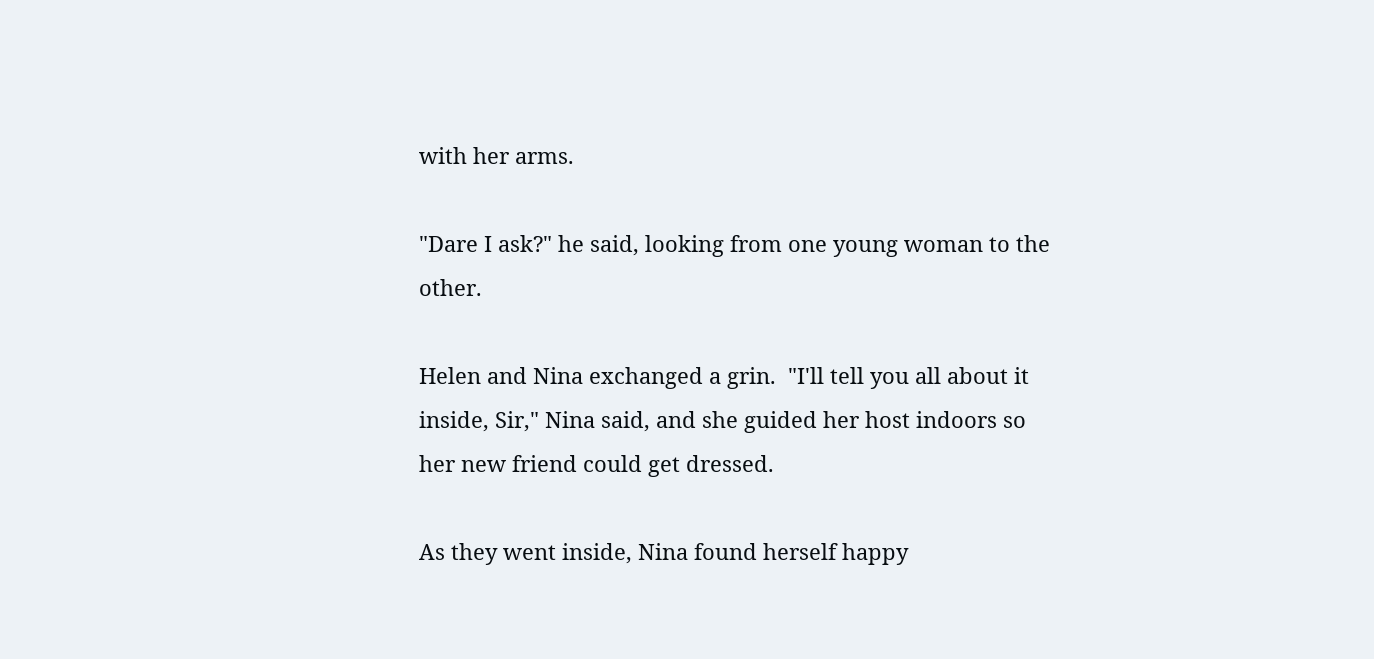with her arms.

"Dare I ask?" he said, looking from one young woman to the other.

Helen and Nina exchanged a grin.  "I'll tell you all about it inside, Sir," Nina said, and she guided her host indoors so her new friend could get dressed.

As they went inside, Nina found herself happy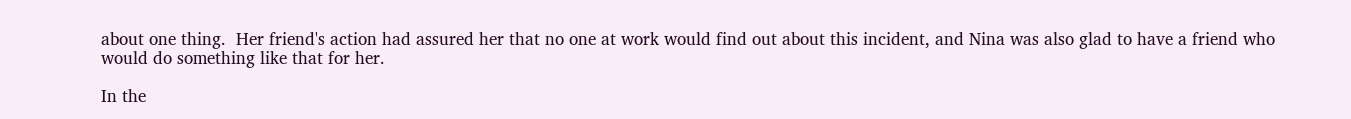about one thing.  Her friend's action had assured her that no one at work would find out about this incident, and Nina was also glad to have a friend who would do something like that for her.

In the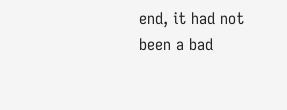end, it had not been a bad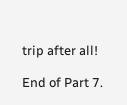trip after all!

End of Part 7.